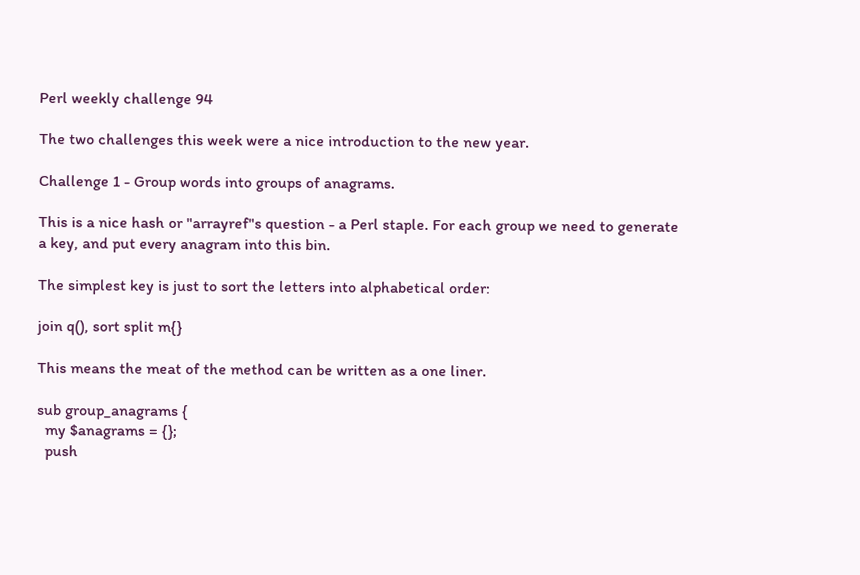Perl weekly challenge 94

The two challenges this week were a nice introduction to the new year.

Challenge 1 - Group words into groups of anagrams.

This is a nice hash or "arrayref"s question - a Perl staple. For each group we need to generate a key, and put every anagram into this bin.

The simplest key is just to sort the letters into alphabetical order:

join q(), sort split m{}

This means the meat of the method can be written as a one liner.

sub group_anagrams {
  my $anagrams = {};
  push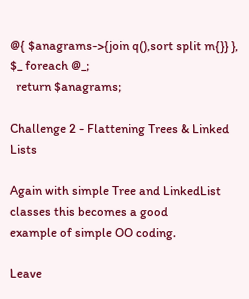@{ $anagrams->{join q(),sort split m{}} }, $_ foreach @_;
  return $anagrams;

Challenge 2 - Flattening Trees & Linked Lists

Again with simple Tree and LinkedList classes this becomes a good
example of simple OO coding.

Leave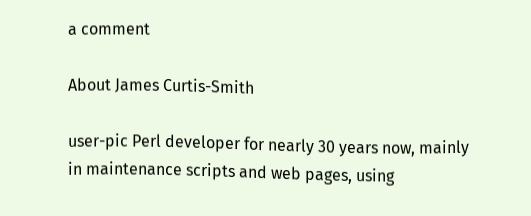a comment

About James Curtis-Smith

user-pic Perl developer for nearly 30 years now, mainly in maintenance scripts and web pages, using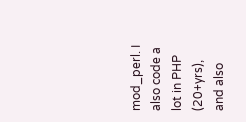mod_perl. I also code a lot in PHP (20+yrs), and also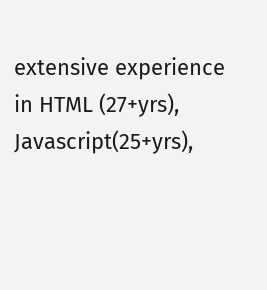extensive experience in HTML (27+yrs), Javascript(25+yrs),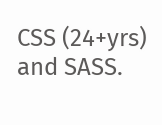CSS (24+yrs) and SASS.